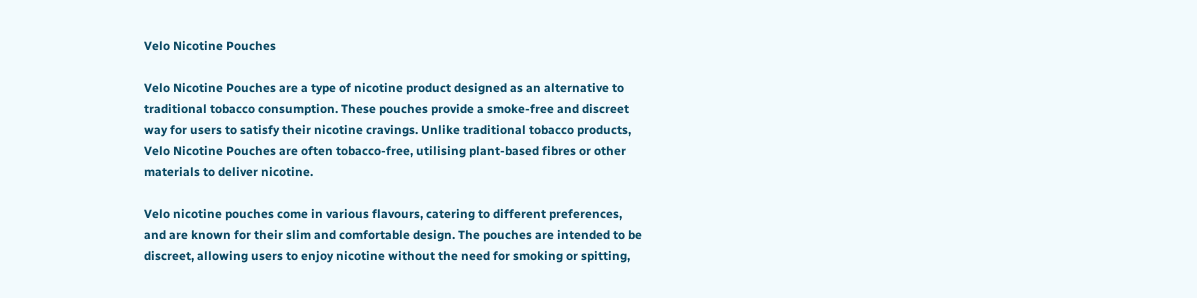Velo Nicotine Pouches

Velo Nicotine Pouches are a type of nicotine product designed as an alternative to traditional tobacco consumption. These pouches provide a smoke-free and discreet way for users to satisfy their nicotine cravings. Unlike traditional tobacco products, Velo Nicotine Pouches are often tobacco-free, utilising plant-based fibres or other materials to deliver nicotine.

Velo nicotine pouches come in various flavours, catering to different preferences, and are known for their slim and comfortable design. The pouches are intended to be discreet, allowing users to enjoy nicotine without the need for smoking or spitting,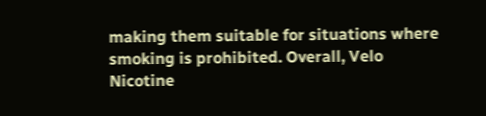making them suitable for situations where smoking is prohibited. Overall, Velo Nicotine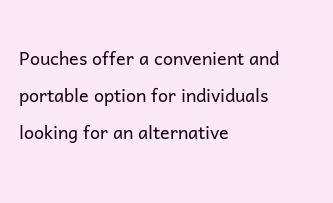Pouches offer a convenient and portable option for individuals looking for an alternative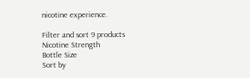nicotine experience.

Filter and sort 9 products
Nicotine Strength
Bottle Size
Sort by